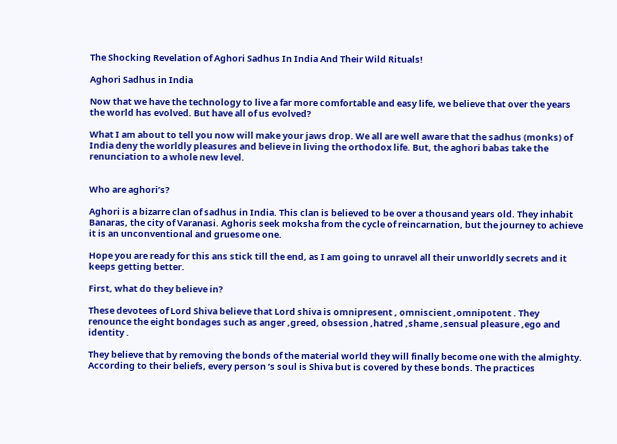The Shocking Revelation of Aghori Sadhus In India And Their Wild Rituals!

Aghori Sadhus in India

Now that we have the technology to live a far more comfortable and easy life, we believe that over the years the world has evolved. But have all of us evolved?

What I am about to tell you now will make your jaws drop. We all are well aware that the sadhus (monks) of India deny the worldly pleasures and believe in living the orthodox life. But, the aghori babas take the renunciation to a whole new level.


Who are aghori’s?

Aghori is a bizarre clan of sadhus in India. This clan is believed to be over a thousand years old. They inhabit Banaras, the city of Varanasi. Aghoris seek moksha from the cycle of reincarnation, but the journey to achieve it is an unconventional and gruesome one.

Hope you are ready for this ans stick till the end, as I am going to unravel all their unworldly secrets and it keeps getting better.

First, what do they believe in?

These devotees of Lord Shiva believe that Lord shiva is omnipresent , omniscient ,omnipotent . They renounce the eight bondages such as anger ,greed, obsession ,hatred ,shame ,sensual pleasure ,ego and identity .

They believe that by removing the bonds of the material world they will finally become one with the almighty. According to their beliefs, every person ’s soul is Shiva but is covered by these bonds. The practices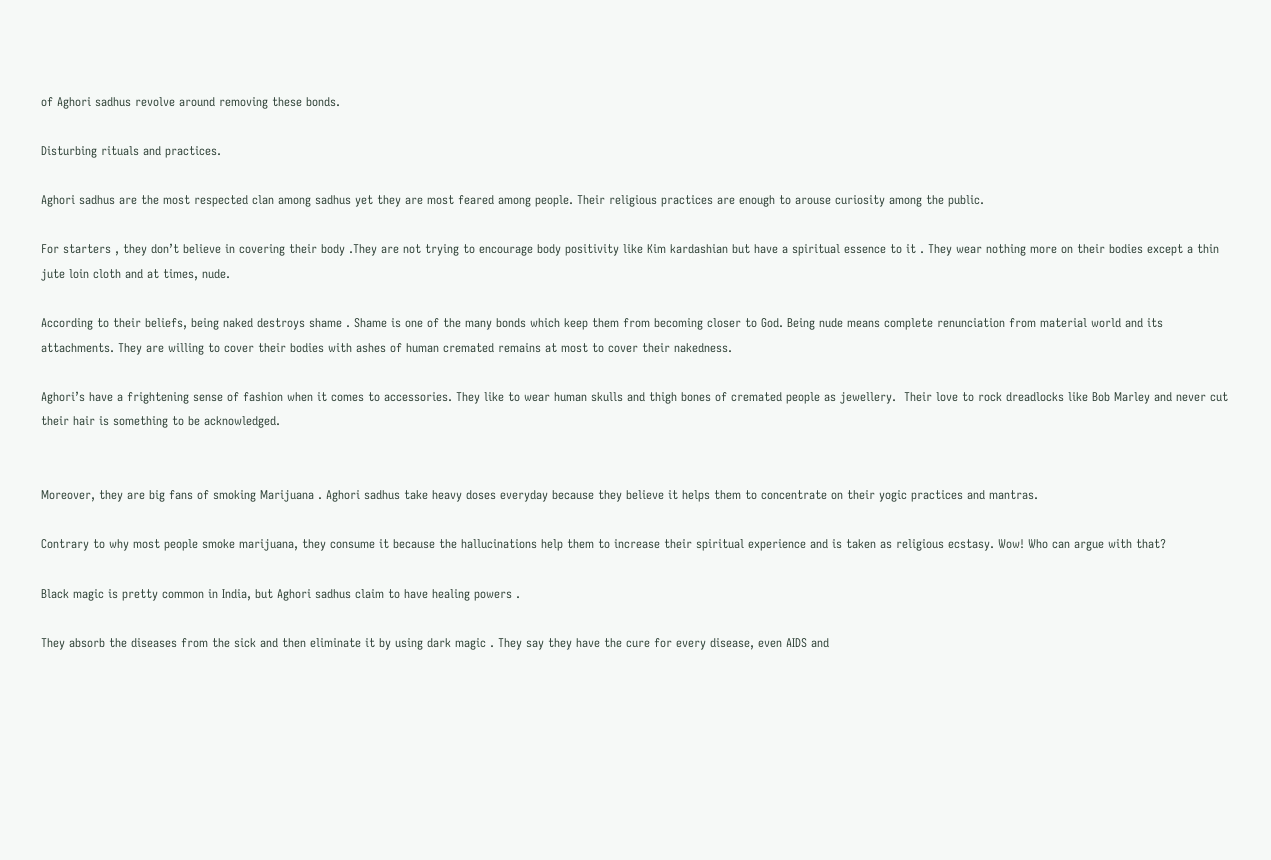of Aghori sadhus revolve around removing these bonds.

Disturbing rituals and practices.

Aghori sadhus are the most respected clan among sadhus yet they are most feared among people. Their religious practices are enough to arouse curiosity among the public.

For starters , they don’t believe in covering their body .They are not trying to encourage body positivity like Kim kardashian but have a spiritual essence to it . They wear nothing more on their bodies except a thin jute loin cloth and at times, nude.

According to their beliefs, being naked destroys shame . Shame is one of the many bonds which keep them from becoming closer to God. Being nude means complete renunciation from material world and its attachments. They are willing to cover their bodies with ashes of human cremated remains at most to cover their nakedness.

Aghori’s have a frightening sense of fashion when it comes to accessories. They like to wear human skulls and thigh bones of cremated people as jewellery.  Their love to rock dreadlocks like Bob Marley and never cut their hair is something to be acknowledged.


Moreover, they are big fans of smoking Marijuana . Aghori sadhus take heavy doses everyday because they believe it helps them to concentrate on their yogic practices and mantras.

Contrary to why most people smoke marijuana, they consume it because the hallucinations help them to increase their spiritual experience and is taken as religious ecstasy. Wow! Who can argue with that?

Black magic is pretty common in India, but Aghori sadhus claim to have healing powers .

They absorb the diseases from the sick and then eliminate it by using dark magic . They say they have the cure for every disease, even AIDS and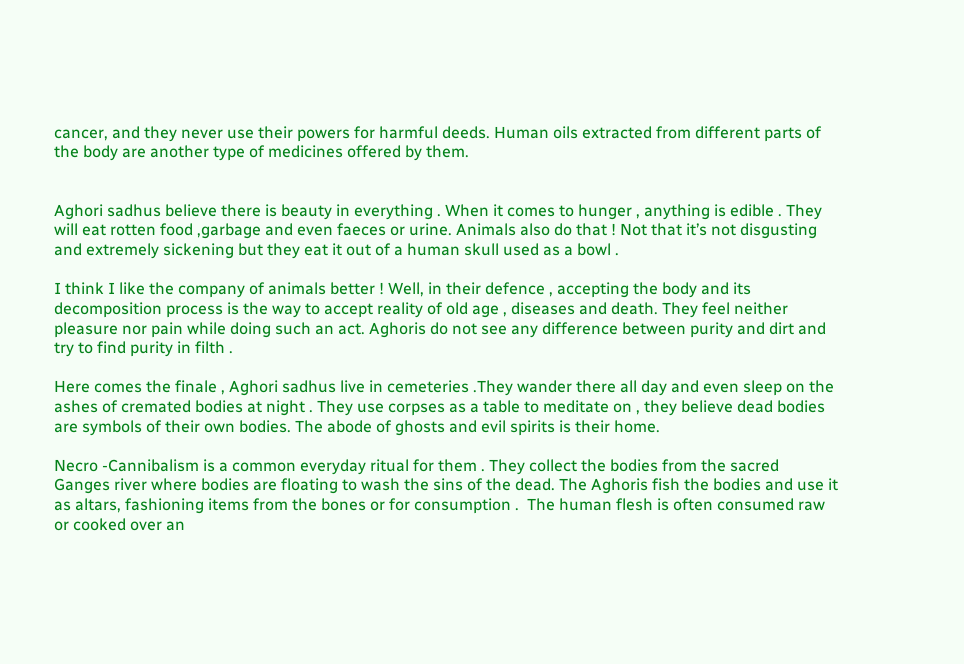cancer, and they never use their powers for harmful deeds. Human oils extracted from different parts of the body are another type of medicines offered by them.


Aghori sadhus believe there is beauty in everything . When it comes to hunger , anything is edible . They will eat rotten food ,garbage and even faeces or urine. Animals also do that ! Not that it’s not disgusting and extremely sickening but they eat it out of a human skull used as a bowl .

I think I like the company of animals better ! Well, in their defence , accepting the body and its decomposition process is the way to accept reality of old age , diseases and death. They feel neither pleasure nor pain while doing such an act. Aghoris do not see any difference between purity and dirt and try to find purity in filth .

Here comes the finale , Aghori sadhus live in cemeteries .They wander there all day and even sleep on the ashes of cremated bodies at night . They use corpses as a table to meditate on , they believe dead bodies are symbols of their own bodies. The abode of ghosts and evil spirits is their home.

Necro -Cannibalism is a common everyday ritual for them . They collect the bodies from the sacred Ganges river where bodies are floating to wash the sins of the dead. The Aghoris fish the bodies and use it as altars, fashioning items from the bones or for consumption .  The human flesh is often consumed raw or cooked over an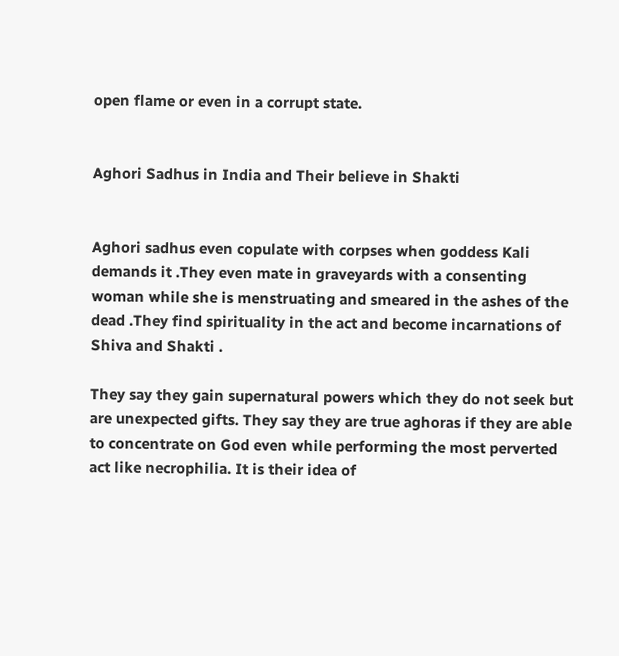open flame or even in a corrupt state.


Aghori Sadhus in India and Their believe in Shakti


Aghori sadhus even copulate with corpses when goddess Kali demands it .They even mate in graveyards with a consenting woman while she is menstruating and smeared in the ashes of the dead .They find spirituality in the act and become incarnations of Shiva and Shakti .

They say they gain supernatural powers which they do not seek but are unexpected gifts. They say they are true aghoras if they are able to concentrate on God even while performing the most perverted act like necrophilia. It is their idea of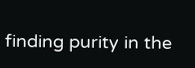finding purity in the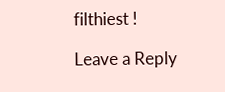filthiest !

Leave a Reply